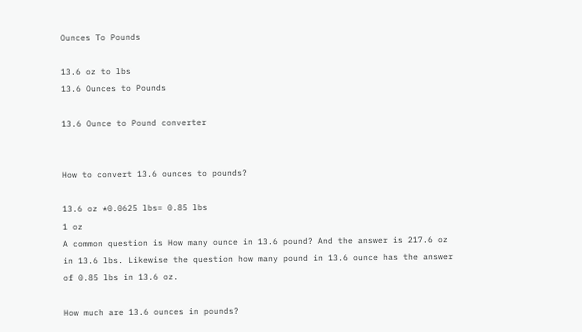Ounces To Pounds

13.6 oz to lbs
13.6 Ounces to Pounds

13.6 Ounce to Pound converter


How to convert 13.6 ounces to pounds?

13.6 oz *0.0625 lbs= 0.85 lbs
1 oz
A common question is How many ounce in 13.6 pound? And the answer is 217.6 oz in 13.6 lbs. Likewise the question how many pound in 13.6 ounce has the answer of 0.85 lbs in 13.6 oz.

How much are 13.6 ounces in pounds?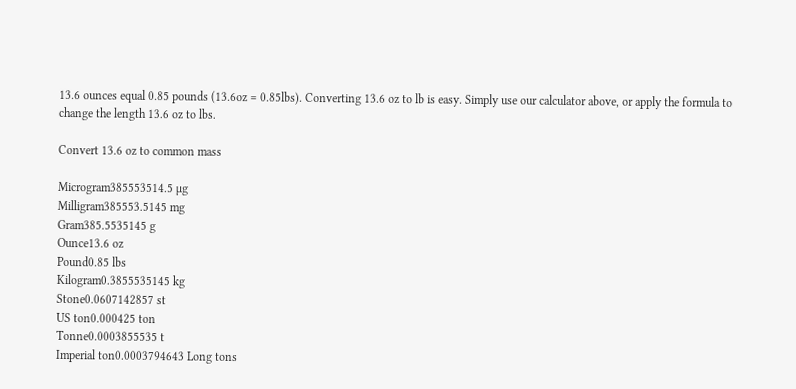13.6 ounces equal 0.85 pounds (13.6oz = 0.85lbs). Converting 13.6 oz to lb is easy. Simply use our calculator above, or apply the formula to change the length 13.6 oz to lbs.

Convert 13.6 oz to common mass

Microgram385553514.5 µg
Milligram385553.5145 mg
Gram385.5535145 g
Ounce13.6 oz
Pound0.85 lbs
Kilogram0.3855535145 kg
Stone0.0607142857 st
US ton0.000425 ton
Tonne0.0003855535 t
Imperial ton0.0003794643 Long tons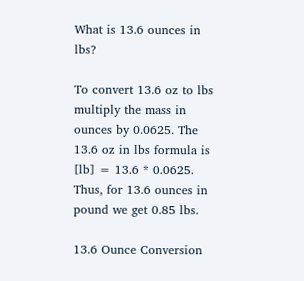What is 13.6 ounces in lbs?

To convert 13.6 oz to lbs multiply the mass in ounces by 0.0625. The 13.6 oz in lbs formula is [lb] = 13.6 * 0.0625. Thus, for 13.6 ounces in pound we get 0.85 lbs.

13.6 Ounce Conversion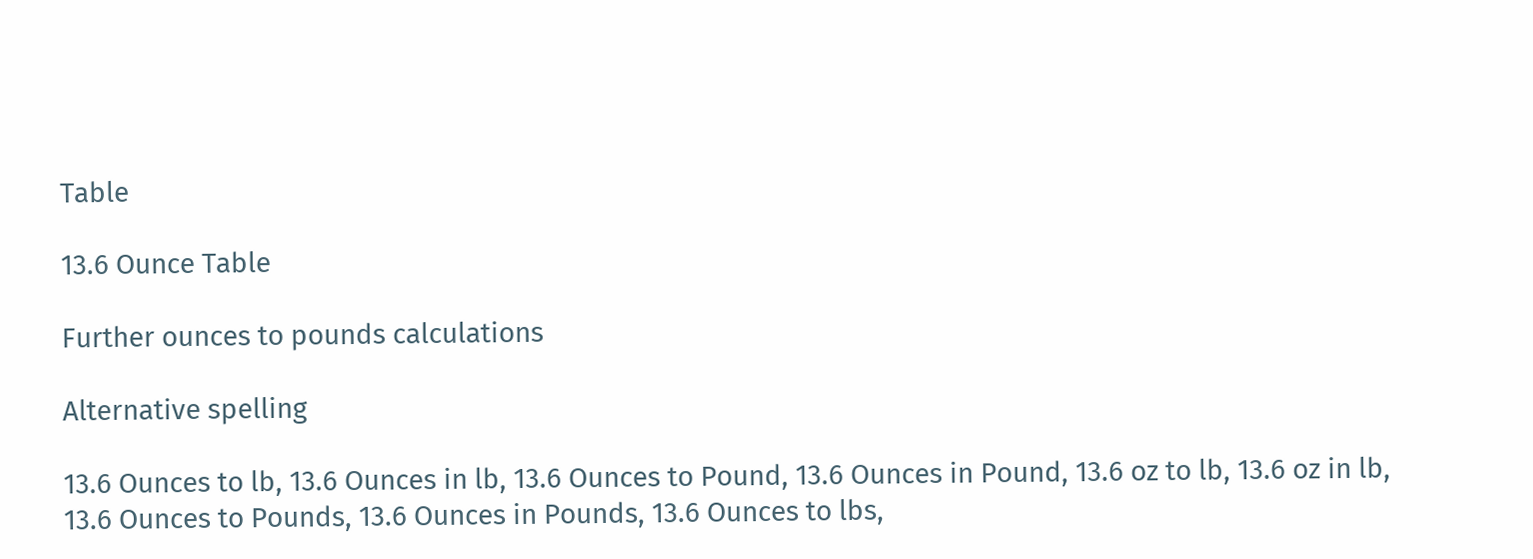Table

13.6 Ounce Table

Further ounces to pounds calculations

Alternative spelling

13.6 Ounces to lb, 13.6 Ounces in lb, 13.6 Ounces to Pound, 13.6 Ounces in Pound, 13.6 oz to lb, 13.6 oz in lb, 13.6 Ounces to Pounds, 13.6 Ounces in Pounds, 13.6 Ounces to lbs,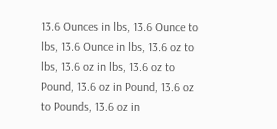13.6 Ounces in lbs, 13.6 Ounce to lbs, 13.6 Ounce in lbs, 13.6 oz to lbs, 13.6 oz in lbs, 13.6 oz to Pound, 13.6 oz in Pound, 13.6 oz to Pounds, 13.6 oz in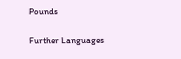Pounds

Further Languages